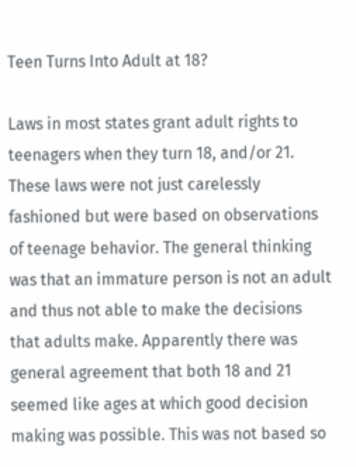Teen Turns Into Adult at 18?

Laws in most states grant adult rights to teenagers when they turn 18, and/or 21. These laws were not just carelessly fashioned but were based on observations of teenage behavior. The general thinking was that an immature person is not an adult and thus not able to make the decisions that adults make. Apparently there was general agreement that both 18 and 21 seemed like ages at which good decision making was possible. This was not based so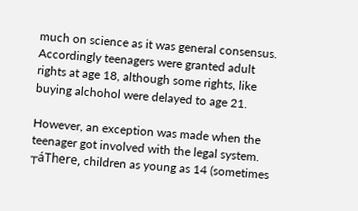much on science as it was general consensus. Accordingly teenagers were granted adult rights at age 18, although some rights, like buying alchohol were delayed to age 21.

However, an exception was made when the teenager got involved with the legal system. ┬áThere, children as young as 14 (sometimes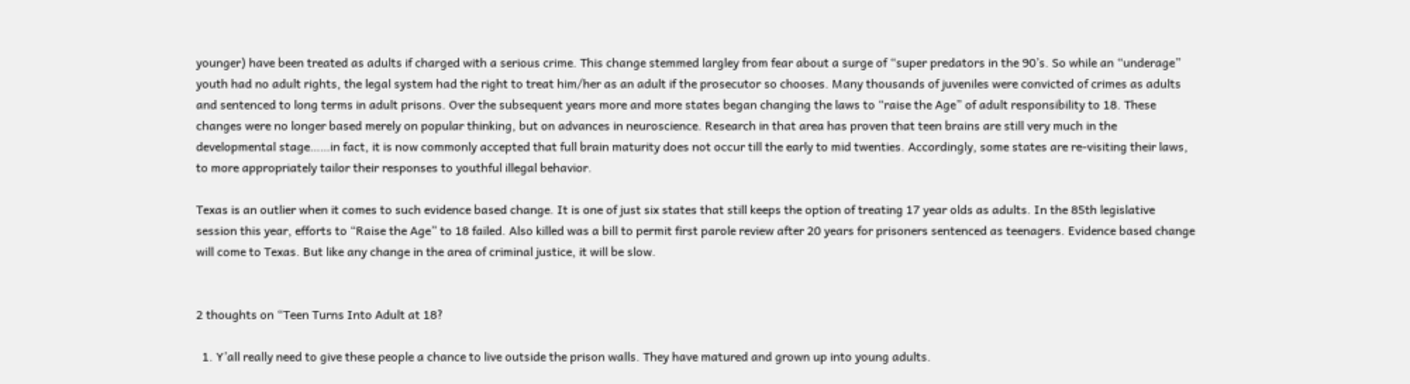younger) have been treated as adults if charged with a serious crime. This change stemmed largley from fear about a surge of “super predators in the 90’s. So while an “underage” youth had no adult rights, the legal system had the right to treat him/her as an adult if the prosecutor so chooses. Many thousands of juveniles were convicted of crimes as adults and sentenced to long terms in adult prisons. Over the subsequent years more and more states began changing the laws to “raise the Age” of adult responsibility to 18. These changes were no longer based merely on popular thinking, but on advances in neuroscience. Research in that area has proven that teen brains are still very much in the developmental stage……in fact, it is now commonly accepted that full brain maturity does not occur till the early to mid twenties. Accordingly, some states are re-visiting their laws, to more appropriately tailor their responses to youthful illegal behavior.

Texas is an outlier when it comes to such evidence based change. It is one of just six states that still keeps the option of treating 17 year olds as adults. In the 85th legislative session this year, efforts to “Raise the Age” to 18 failed. Also killed was a bill to permit first parole review after 20 years for prisoners sentenced as teenagers. Evidence based change will come to Texas. But like any change in the area of criminal justice, it will be slow.


2 thoughts on “Teen Turns Into Adult at 18?

  1. Y’all really need to give these people a chance to live outside the prison walls. They have matured and grown up into young adults.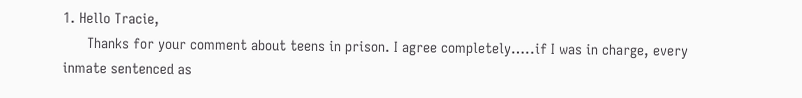1. Hello Tracie,
      Thanks for your comment about teens in prison. I agree completely…..if I was in charge, every inmate sentenced as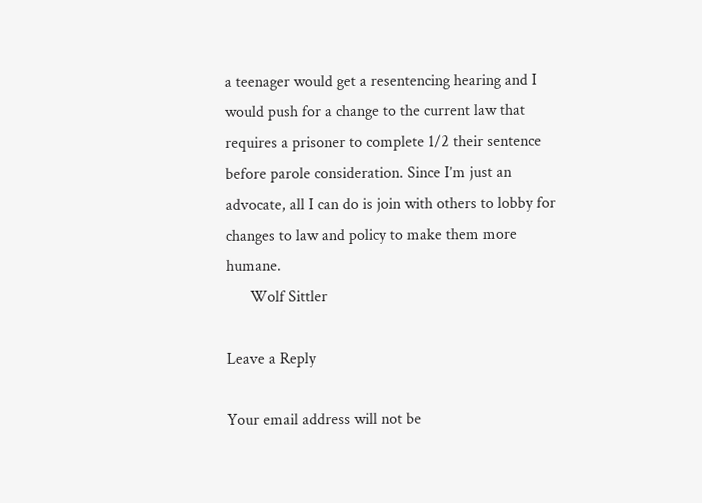a teenager would get a resentencing hearing and I would push for a change to the current law that requires a prisoner to complete 1/2 their sentence before parole consideration. Since I’m just an advocate, all I can do is join with others to lobby for changes to law and policy to make them more humane.
      Wolf Sittler

Leave a Reply

Your email address will not be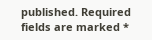published. Required fields are marked *